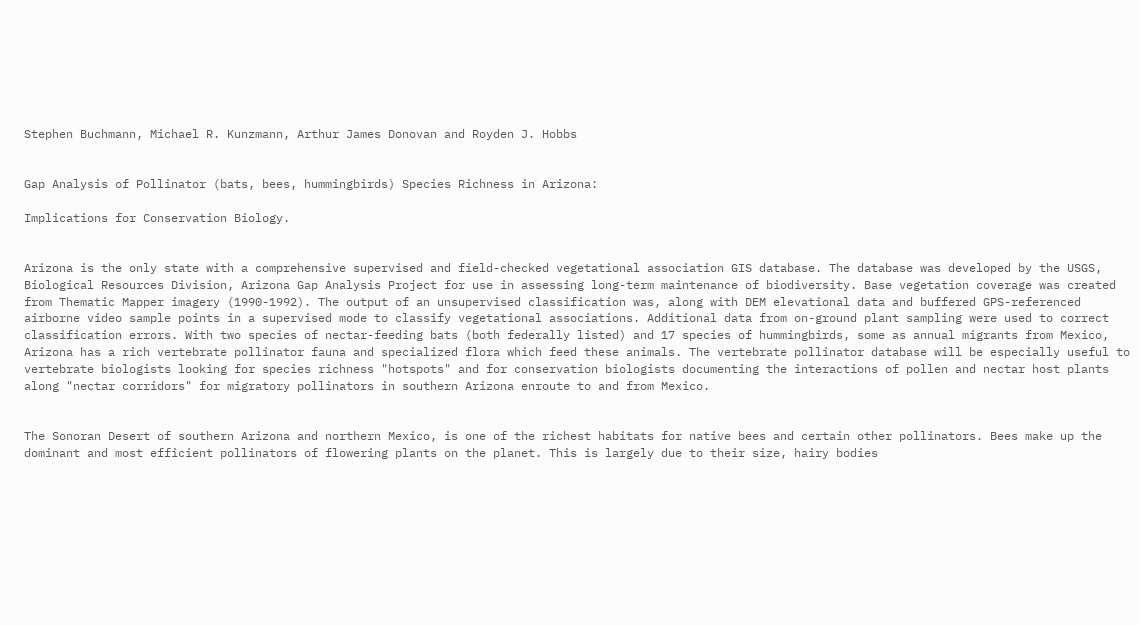Stephen Buchmann, Michael R. Kunzmann, Arthur James Donovan and Royden J. Hobbs


Gap Analysis of Pollinator (bats, bees, hummingbirds) Species Richness in Arizona:

Implications for Conservation Biology.


Arizona is the only state with a comprehensive supervised and field-checked vegetational association GIS database. The database was developed by the USGS, Biological Resources Division, Arizona Gap Analysis Project for use in assessing long-term maintenance of biodiversity. Base vegetation coverage was created from Thematic Mapper imagery (1990-1992). The output of an unsupervised classification was, along with DEM elevational data and buffered GPS-referenced airborne video sample points in a supervised mode to classify vegetational associations. Additional data from on-ground plant sampling were used to correct classification errors. With two species of nectar-feeding bats (both federally listed) and 17 species of hummingbirds, some as annual migrants from Mexico, Arizona has a rich vertebrate pollinator fauna and specialized flora which feed these animals. The vertebrate pollinator database will be especially useful to vertebrate biologists looking for species richness "hotspots" and for conservation biologists documenting the interactions of pollen and nectar host plants along "nectar corridors" for migratory pollinators in southern Arizona enroute to and from Mexico.


The Sonoran Desert of southern Arizona and northern Mexico, is one of the richest habitats for native bees and certain other pollinators. Bees make up the dominant and most efficient pollinators of flowering plants on the planet. This is largely due to their size, hairy bodies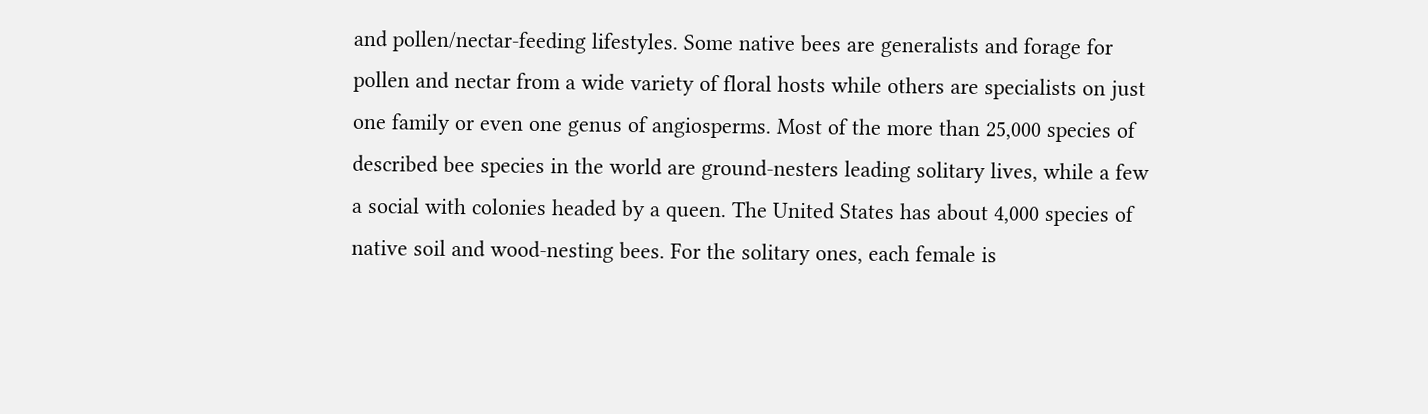and pollen/nectar-feeding lifestyles. Some native bees are generalists and forage for pollen and nectar from a wide variety of floral hosts while others are specialists on just one family or even one genus of angiosperms. Most of the more than 25,000 species of described bee species in the world are ground-nesters leading solitary lives, while a few a social with colonies headed by a queen. The United States has about 4,000 species of native soil and wood-nesting bees. For the solitary ones, each female is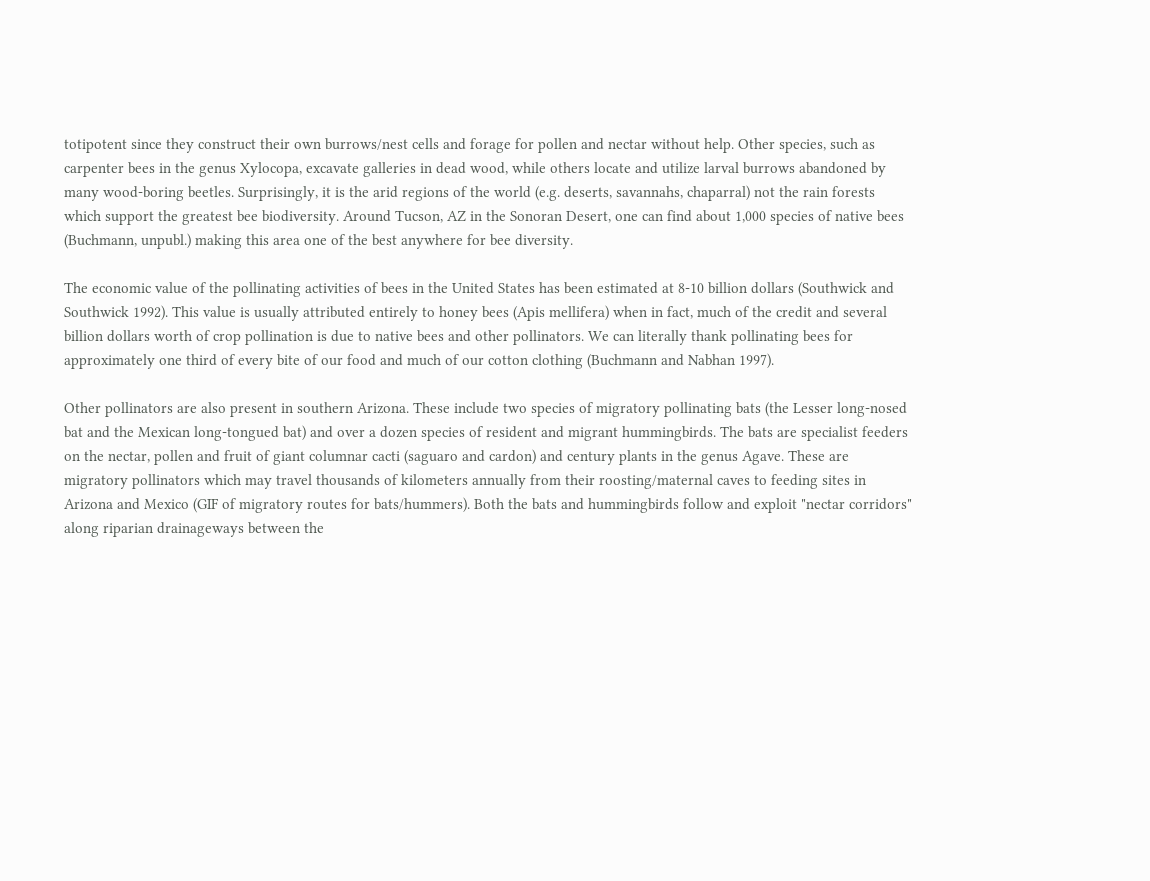totipotent since they construct their own burrows/nest cells and forage for pollen and nectar without help. Other species, such as carpenter bees in the genus Xylocopa, excavate galleries in dead wood, while others locate and utilize larval burrows abandoned by many wood-boring beetles. Surprisingly, it is the arid regions of the world (e.g. deserts, savannahs, chaparral) not the rain forests which support the greatest bee biodiversity. Around Tucson, AZ in the Sonoran Desert, one can find about 1,000 species of native bees (Buchmann, unpubl.) making this area one of the best anywhere for bee diversity.

The economic value of the pollinating activities of bees in the United States has been estimated at 8-10 billion dollars (Southwick and Southwick 1992). This value is usually attributed entirely to honey bees (Apis mellifera) when in fact, much of the credit and several billion dollars worth of crop pollination is due to native bees and other pollinators. We can literally thank pollinating bees for approximately one third of every bite of our food and much of our cotton clothing (Buchmann and Nabhan 1997).

Other pollinators are also present in southern Arizona. These include two species of migratory pollinating bats (the Lesser long-nosed bat and the Mexican long-tongued bat) and over a dozen species of resident and migrant hummingbirds. The bats are specialist feeders on the nectar, pollen and fruit of giant columnar cacti (saguaro and cardon) and century plants in the genus Agave. These are migratory pollinators which may travel thousands of kilometers annually from their roosting/maternal caves to feeding sites in Arizona and Mexico (GIF of migratory routes for bats/hummers). Both the bats and hummingbirds follow and exploit "nectar corridors" along riparian drainageways between the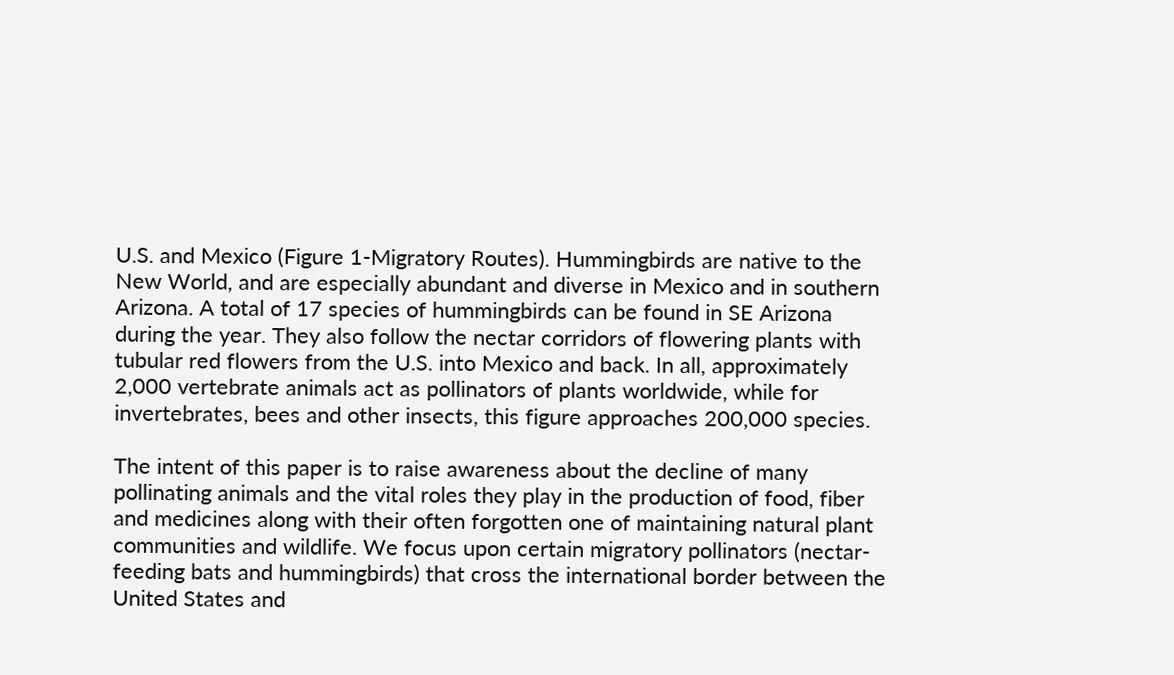U.S. and Mexico (Figure 1-Migratory Routes). Hummingbirds are native to the New World, and are especially abundant and diverse in Mexico and in southern Arizona. A total of 17 species of hummingbirds can be found in SE Arizona during the year. They also follow the nectar corridors of flowering plants with tubular red flowers from the U.S. into Mexico and back. In all, approximately 2,000 vertebrate animals act as pollinators of plants worldwide, while for invertebrates, bees and other insects, this figure approaches 200,000 species.

The intent of this paper is to raise awareness about the decline of many pollinating animals and the vital roles they play in the production of food, fiber and medicines along with their often forgotten one of maintaining natural plant communities and wildlife. We focus upon certain migratory pollinators (nectar-feeding bats and hummingbirds) that cross the international border between the United States and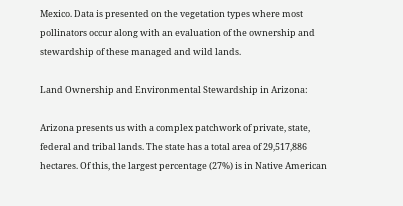Mexico. Data is presented on the vegetation types where most pollinators occur along with an evaluation of the ownership and stewardship of these managed and wild lands.

Land Ownership and Environmental Stewardship in Arizona:

Arizona presents us with a complex patchwork of private, state, federal and tribal lands. The state has a total area of 29,517,886 hectares. Of this, the largest percentage (27%) is in Native American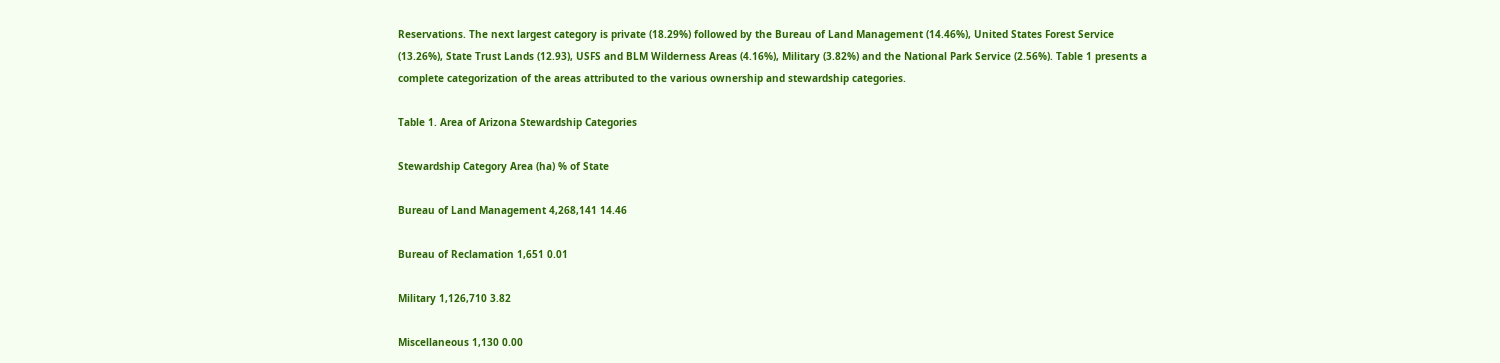Reservations. The next largest category is private (18.29%) followed by the Bureau of Land Management (14.46%), United States Forest Service (13.26%), State Trust Lands (12.93), USFS and BLM Wilderness Areas (4.16%), Military (3.82%) and the National Park Service (2.56%). Table 1 presents a complete categorization of the areas attributed to the various ownership and stewardship categories.

Table 1. Area of Arizona Stewardship Categories

Stewardship Category Area (ha) % of State

Bureau of Land Management 4,268,141 14.46

Bureau of Reclamation 1,651 0.01

Military 1,126,710 3.82

Miscellaneous 1,130 0.00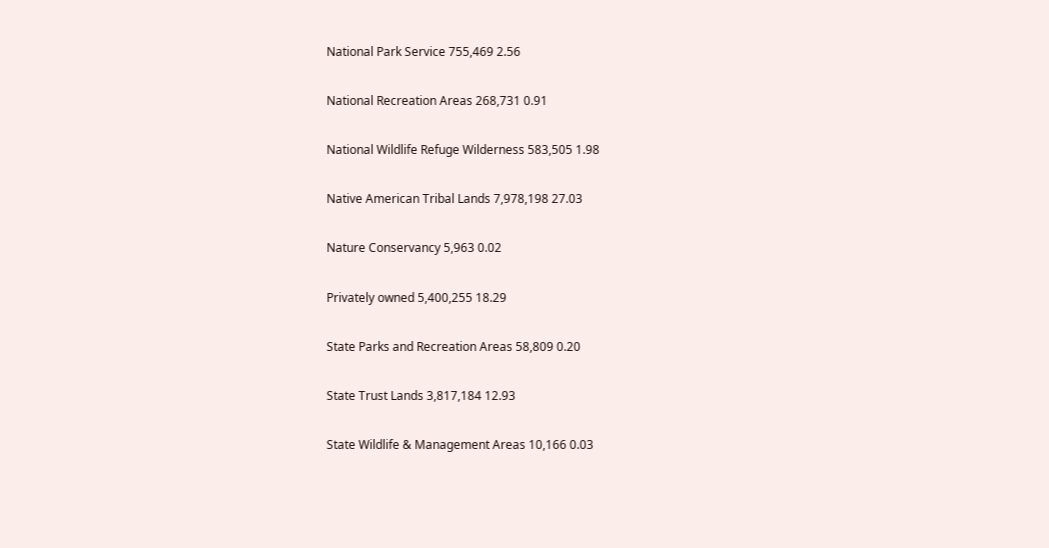National Park Service 755,469 2.56

National Recreation Areas 268,731 0.91

National Wildlife Refuge Wilderness 583,505 1.98

Native American Tribal Lands 7,978,198 27.03

Nature Conservancy 5,963 0.02

Privately owned 5,400,255 18.29

State Parks and Recreation Areas 58,809 0.20

State Trust Lands 3,817,184 12.93

State Wildlife & Management Areas 10,166 0.03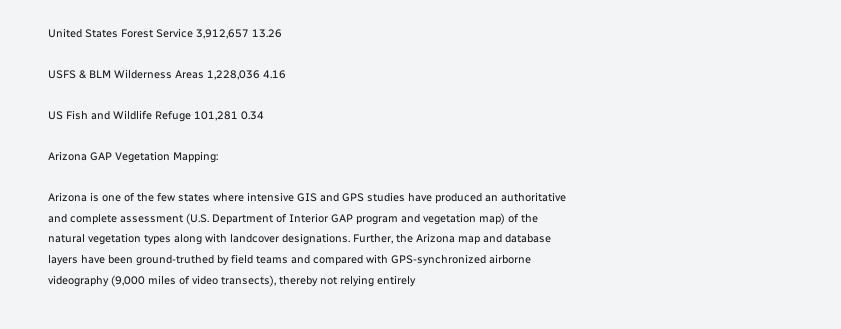United States Forest Service 3,912,657 13.26

USFS & BLM Wilderness Areas 1,228,036 4.16

US Fish and Wildlife Refuge 101,281 0.34

Arizona GAP Vegetation Mapping:

Arizona is one of the few states where intensive GIS and GPS studies have produced an authoritative and complete assessment (U.S. Department of Interior GAP program and vegetation map) of the natural vegetation types along with landcover designations. Further, the Arizona map and database layers have been ground-truthed by field teams and compared with GPS-synchronized airborne videography (9,000 miles of video transects), thereby not relying entirely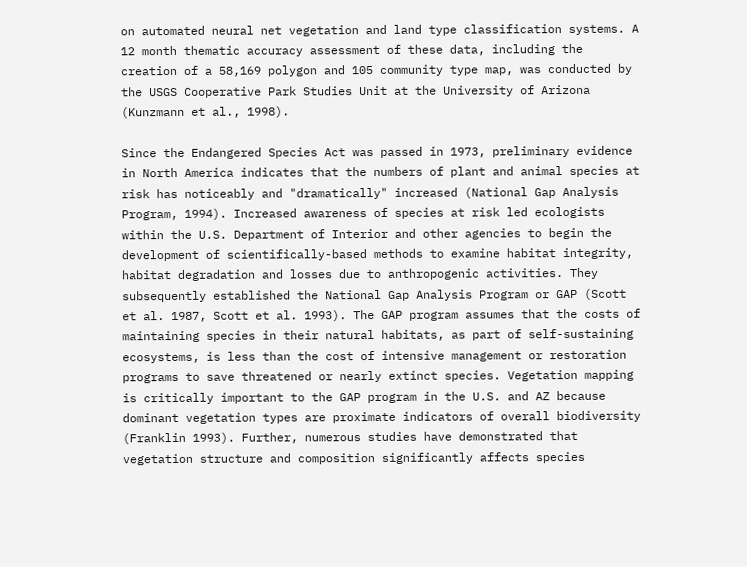on automated neural net vegetation and land type classification systems. A 12 month thematic accuracy assessment of these data, including the creation of a 58,169 polygon and 105 community type map, was conducted by the USGS Cooperative Park Studies Unit at the University of Arizona (Kunzmann et al., 1998).

Since the Endangered Species Act was passed in 1973, preliminary evidence in North America indicates that the numbers of plant and animal species at risk has noticeably and "dramatically" increased (National Gap Analysis Program, 1994). Increased awareness of species at risk led ecologists within the U.S. Department of Interior and other agencies to begin the development of scientifically-based methods to examine habitat integrity, habitat degradation and losses due to anthropogenic activities. They subsequently established the National Gap Analysis Program or GAP (Scott et al. 1987, Scott et al. 1993). The GAP program assumes that the costs of maintaining species in their natural habitats, as part of self-sustaining ecosystems, is less than the cost of intensive management or restoration programs to save threatened or nearly extinct species. Vegetation mapping is critically important to the GAP program in the U.S. and AZ because dominant vegetation types are proximate indicators of overall biodiversity (Franklin 1993). Further, numerous studies have demonstrated that vegetation structure and composition significantly affects species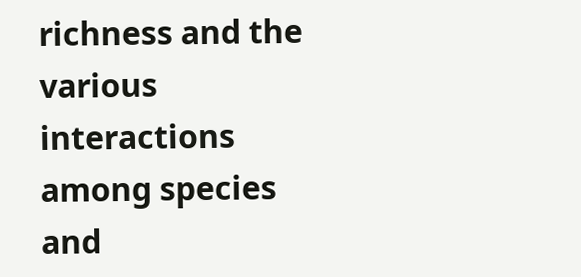richness and the various interactions among species and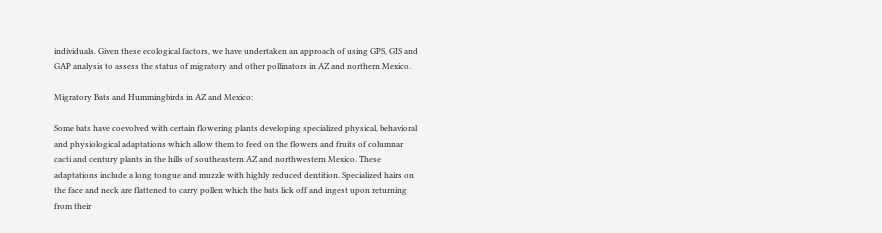individuals. Given these ecological factors, we have undertaken an approach of using GPS, GIS and GAP analysis to assess the status of migratory and other pollinators in AZ and northern Mexico.

Migratory Bats and Hummingbirds in AZ and Mexico:

Some bats have coevolved with certain flowering plants developing specialized physical, behavioral and physiological adaptations which allow them to feed on the flowers and fruits of columnar cacti and century plants in the hills of southeastern AZ and northwestern Mexico. These adaptations include a long tongue and muzzle with highly reduced dentition. Specialized hairs on the face and neck are flattened to carry pollen which the bats lick off and ingest upon returning from their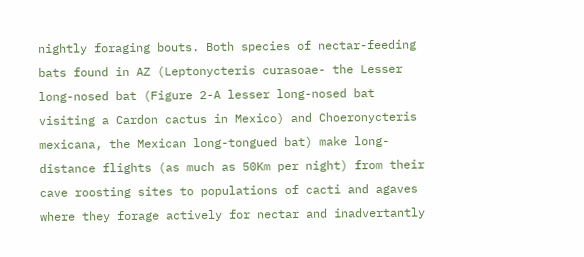nightly foraging bouts. Both species of nectar-feeding bats found in AZ (Leptonycteris curasoae- the Lesser long-nosed bat (Figure 2-A lesser long-nosed bat visiting a Cardon cactus in Mexico) and Choeronycteris mexicana, the Mexican long-tongued bat) make long-distance flights (as much as 50Km per night) from their cave roosting sites to populations of cacti and agaves where they forage actively for nectar and inadvertantly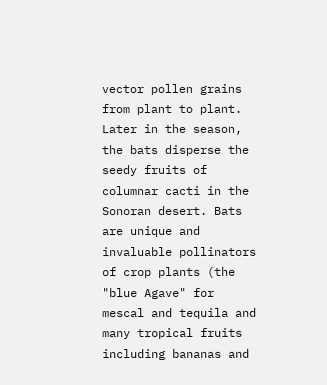vector pollen grains from plant to plant. Later in the season, the bats disperse the seedy fruits of columnar cacti in the Sonoran desert. Bats are unique and invaluable pollinators of crop plants (the "blue Agave" for mescal and tequila and many tropical fruits including bananas and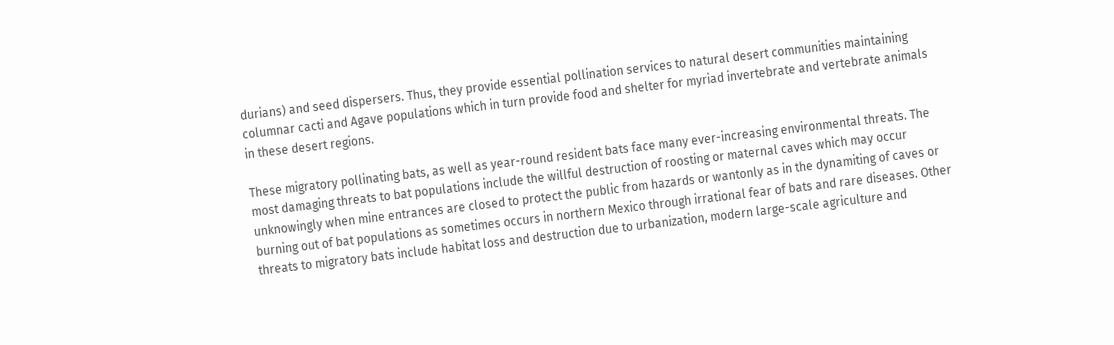durians) and seed dispersers. Thus, they provide essential pollination services to natural desert communities maintaining columnar cacti and Agave populations which in turn provide food and shelter for myriad invertebrate and vertebrate animals in these desert regions.

These migratory pollinating bats, as well as year-round resident bats face many ever-increasing environmental threats. The most damaging threats to bat populations include the willful destruction of roosting or maternal caves which may occur unknowingly when mine entrances are closed to protect the public from hazards or wantonly as in the dynamiting of caves or burning out of bat populations as sometimes occurs in northern Mexico through irrational fear of bats and rare diseases. Other threats to migratory bats include habitat loss and destruction due to urbanization, modern large-scale agriculture and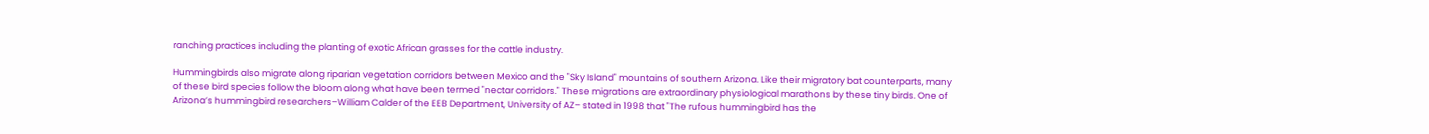ranching practices including the planting of exotic African grasses for the cattle industry.

Hummingbirds also migrate along riparian vegetation corridors between Mexico and the "Sky Island" mountains of southern Arizona. Like their migratory bat counterparts, many of these bird species follow the bloom along what have been termed "nectar corridors." These migrations are extraordinary physiological marathons by these tiny birds. One of Arizona’s hummingbird researchers–William Calder of the EEB Department, University of AZ– stated in 1998 that "The rufous hummingbird has the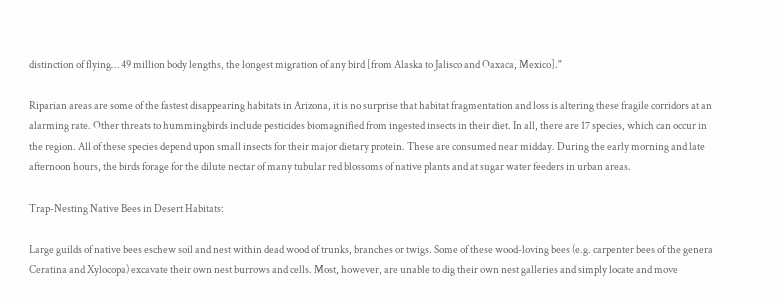distinction of flying… 49 million body lengths, the longest migration of any bird [from Alaska to Jalisco and Oaxaca, Mexico]."

Riparian areas are some of the fastest disappearing habitats in Arizona, it is no surprise that habitat fragmentation and loss is altering these fragile corridors at an alarming rate. Other threats to hummingbirds include pesticides biomagnified from ingested insects in their diet. In all, there are 17 species, which can occur in the region. All of these species depend upon small insects for their major dietary protein. These are consumed near midday. During the early morning and late afternoon hours, the birds forage for the dilute nectar of many tubular red blossoms of native plants and at sugar water feeders in urban areas.

Trap-Nesting Native Bees in Desert Habitats:

Large guilds of native bees eschew soil and nest within dead wood of trunks, branches or twigs. Some of these wood-loving bees (e.g. carpenter bees of the genera Ceratina and Xylocopa) excavate their own nest burrows and cells. Most, however, are unable to dig their own nest galleries and simply locate and move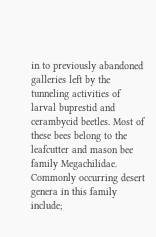in to previously abandoned galleries left by the tunneling activities of larval buprestid and cerambycid beetles. Most of these bees belong to the leafcutter and mason bee family Megachilidae. Commonly occurring desert genera in this family include;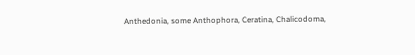Anthedonia, some Anthophora, Ceratina, Chalicodoma,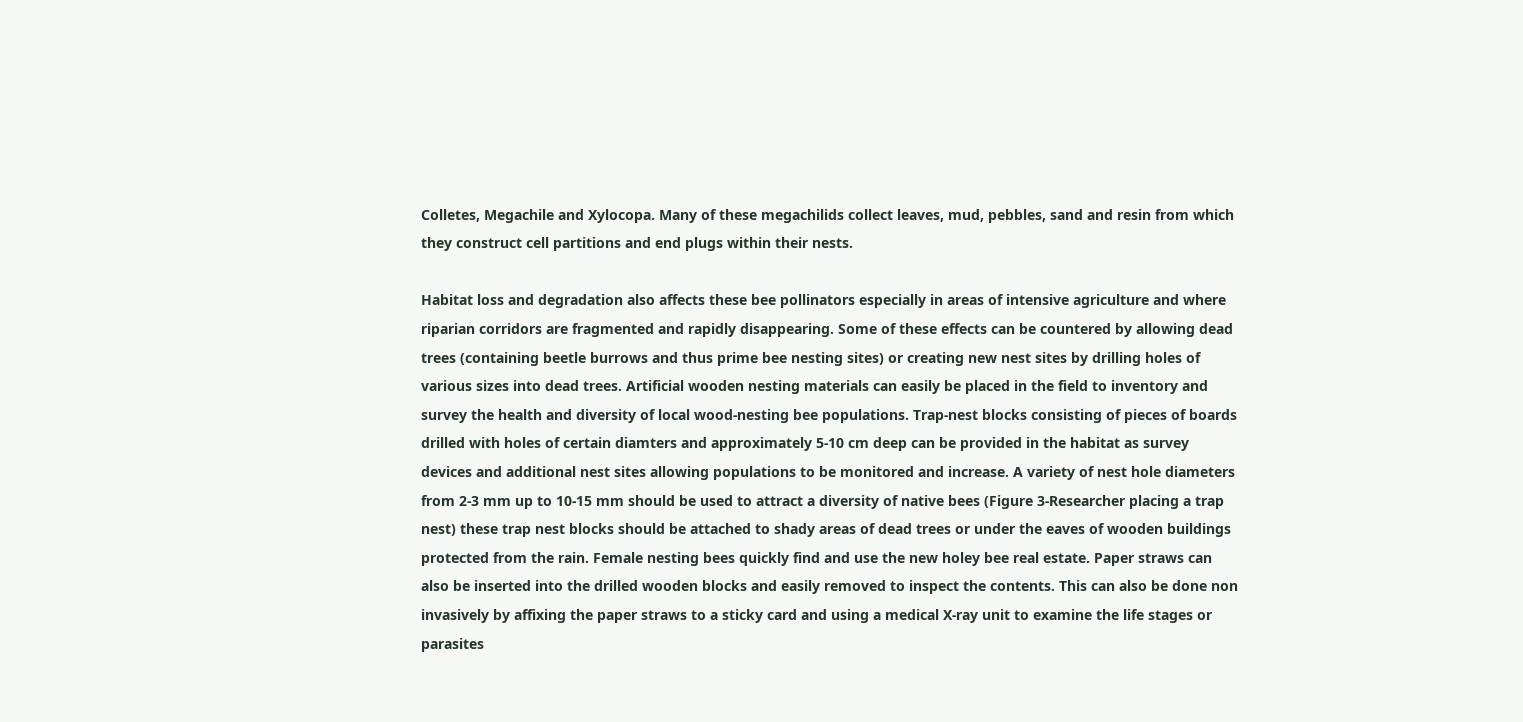Colletes, Megachile and Xylocopa. Many of these megachilids collect leaves, mud, pebbles, sand and resin from which they construct cell partitions and end plugs within their nests.

Habitat loss and degradation also affects these bee pollinators especially in areas of intensive agriculture and where riparian corridors are fragmented and rapidly disappearing. Some of these effects can be countered by allowing dead trees (containing beetle burrows and thus prime bee nesting sites) or creating new nest sites by drilling holes of various sizes into dead trees. Artificial wooden nesting materials can easily be placed in the field to inventory and survey the health and diversity of local wood-nesting bee populations. Trap-nest blocks consisting of pieces of boards drilled with holes of certain diamters and approximately 5-10 cm deep can be provided in the habitat as survey devices and additional nest sites allowing populations to be monitored and increase. A variety of nest hole diameters from 2-3 mm up to 10-15 mm should be used to attract a diversity of native bees (Figure 3-Researcher placing a trap nest) these trap nest blocks should be attached to shady areas of dead trees or under the eaves of wooden buildings protected from the rain. Female nesting bees quickly find and use the new holey bee real estate. Paper straws can also be inserted into the drilled wooden blocks and easily removed to inspect the contents. This can also be done non invasively by affixing the paper straws to a sticky card and using a medical X-ray unit to examine the life stages or parasites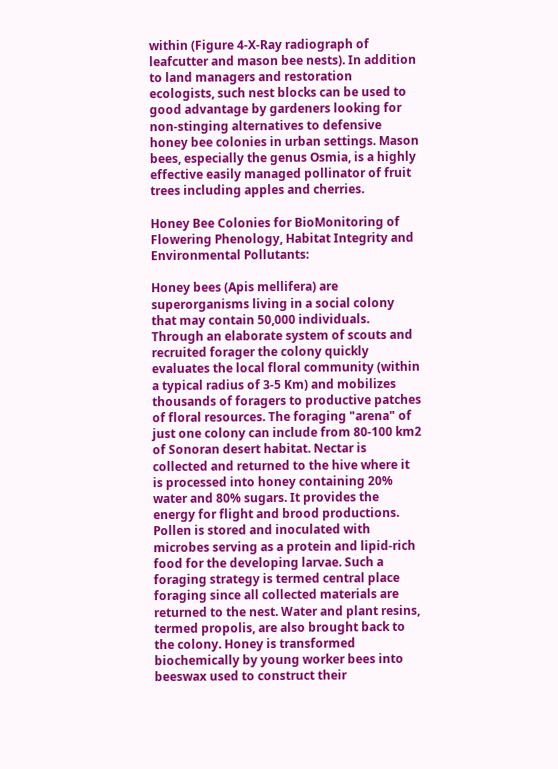within (Figure 4-X-Ray radiograph of leafcutter and mason bee nests). In addition to land managers and restoration ecologists, such nest blocks can be used to good advantage by gardeners looking for non-stinging alternatives to defensive honey bee colonies in urban settings. Mason bees, especially the genus Osmia, is a highly effective easily managed pollinator of fruit trees including apples and cherries.

Honey Bee Colonies for BioMonitoring of Flowering Phenology, Habitat Integrity and Environmental Pollutants:

Honey bees (Apis mellifera) are superorganisms living in a social colony that may contain 50,000 individuals. Through an elaborate system of scouts and recruited forager the colony quickly evaluates the local floral community (within a typical radius of 3-5 Km) and mobilizes thousands of foragers to productive patches of floral resources. The foraging "arena" of just one colony can include from 80-100 km2 of Sonoran desert habitat. Nectar is collected and returned to the hive where it is processed into honey containing 20% water and 80% sugars. It provides the energy for flight and brood productions. Pollen is stored and inoculated with microbes serving as a protein and lipid-rich food for the developing larvae. Such a foraging strategy is termed central place foraging since all collected materials are returned to the nest. Water and plant resins, termed propolis, are also brought back to the colony. Honey is transformed biochemically by young worker bees into beeswax used to construct their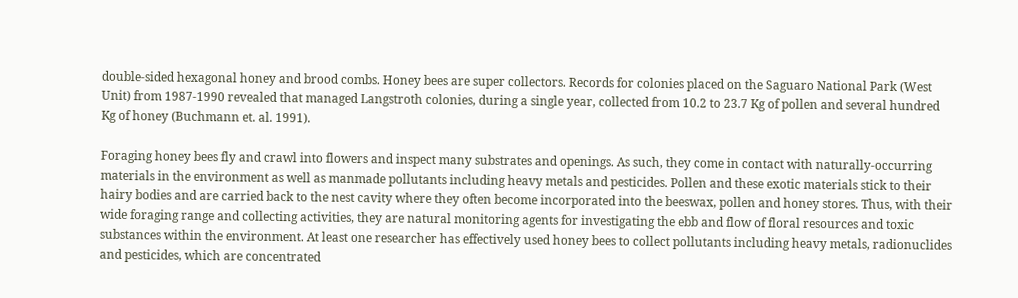double-sided hexagonal honey and brood combs. Honey bees are super collectors. Records for colonies placed on the Saguaro National Park (West Unit) from 1987-1990 revealed that managed Langstroth colonies, during a single year, collected from 10.2 to 23.7 Kg of pollen and several hundred Kg of honey (Buchmann et. al. 1991).

Foraging honey bees fly and crawl into flowers and inspect many substrates and openings. As such, they come in contact with naturally-occurring materials in the environment as well as manmade pollutants including heavy metals and pesticides. Pollen and these exotic materials stick to their hairy bodies and are carried back to the nest cavity where they often become incorporated into the beeswax, pollen and honey stores. Thus, with their wide foraging range and collecting activities, they are natural monitoring agents for investigating the ebb and flow of floral resources and toxic substances within the environment. At least one researcher has effectively used honey bees to collect pollutants including heavy metals, radionuclides and pesticides, which are concentrated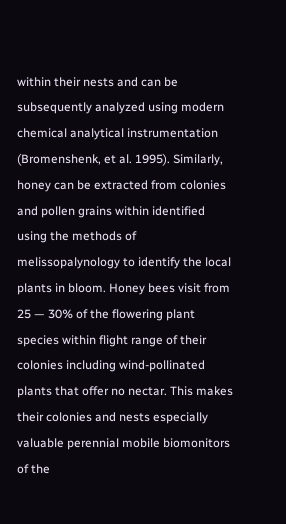within their nests and can be subsequently analyzed using modern chemical analytical instrumentation (Bromenshenk, et al. 1995). Similarly, honey can be extracted from colonies and pollen grains within identified using the methods of melissopalynology to identify the local plants in bloom. Honey bees visit from 25 — 30% of the flowering plant species within flight range of their colonies including wind-pollinated plants that offer no nectar. This makes their colonies and nests especially valuable perennial mobile biomonitors of the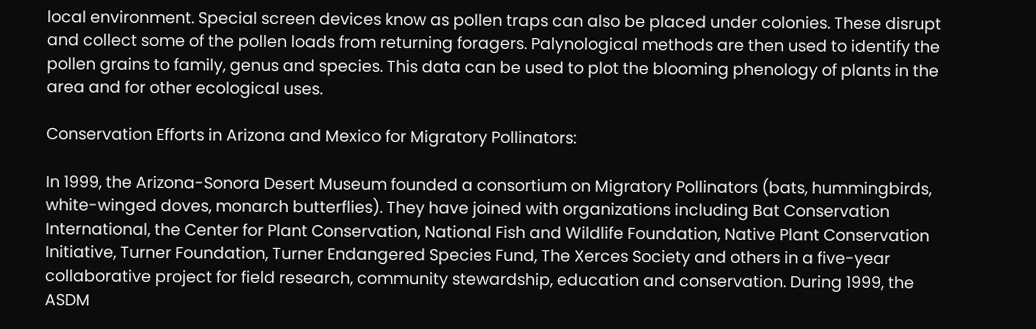local environment. Special screen devices know as pollen traps can also be placed under colonies. These disrupt and collect some of the pollen loads from returning foragers. Palynological methods are then used to identify the pollen grains to family, genus and species. This data can be used to plot the blooming phenology of plants in the area and for other ecological uses.

Conservation Efforts in Arizona and Mexico for Migratory Pollinators:

In 1999, the Arizona-Sonora Desert Museum founded a consortium on Migratory Pollinators (bats, hummingbirds, white-winged doves, monarch butterflies). They have joined with organizations including Bat Conservation International, the Center for Plant Conservation, National Fish and Wildlife Foundation, Native Plant Conservation Initiative, Turner Foundation, Turner Endangered Species Fund, The Xerces Society and others in a five-year collaborative project for field research, community stewardship, education and conservation. During 1999, the ASDM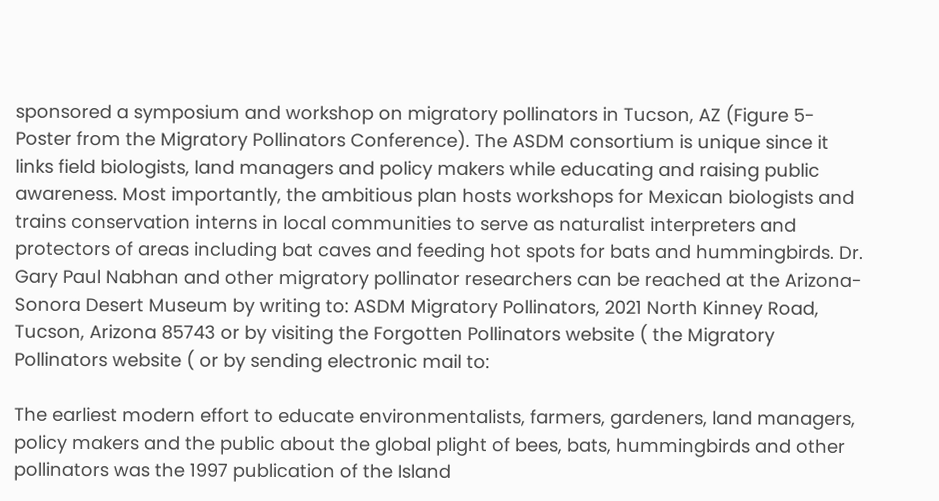sponsored a symposium and workshop on migratory pollinators in Tucson, AZ (Figure 5-Poster from the Migratory Pollinators Conference). The ASDM consortium is unique since it links field biologists, land managers and policy makers while educating and raising public awareness. Most importantly, the ambitious plan hosts workshops for Mexican biologists and trains conservation interns in local communities to serve as naturalist interpreters and protectors of areas including bat caves and feeding hot spots for bats and hummingbirds. Dr. Gary Paul Nabhan and other migratory pollinator researchers can be reached at the Arizona-Sonora Desert Museum by writing to: ASDM Migratory Pollinators, 2021 North Kinney Road, Tucson, Arizona 85743 or by visiting the Forgotten Pollinators website ( the Migratory Pollinators website ( or by sending electronic mail to:

The earliest modern effort to educate environmentalists, farmers, gardeners, land managers, policy makers and the public about the global plight of bees, bats, hummingbirds and other pollinators was the 1997 publication of the Island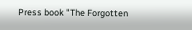Press book "The Forgotten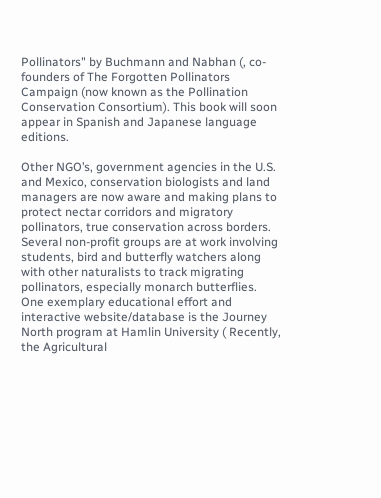Pollinators" by Buchmann and Nabhan (, co-founders of The Forgotten Pollinators Campaign (now known as the Pollination Conservation Consortium). This book will soon appear in Spanish and Japanese language editions.

Other NGO’s, government agencies in the U.S. and Mexico, conservation biologists and land managers are now aware and making plans to protect nectar corridors and migratory pollinators, true conservation across borders. Several non-profit groups are at work involving students, bird and butterfly watchers along with other naturalists to track migrating pollinators, especially monarch butterflies. One exemplary educational effort and interactive website/database is the Journey North program at Hamlin University ( Recently, the Agricultural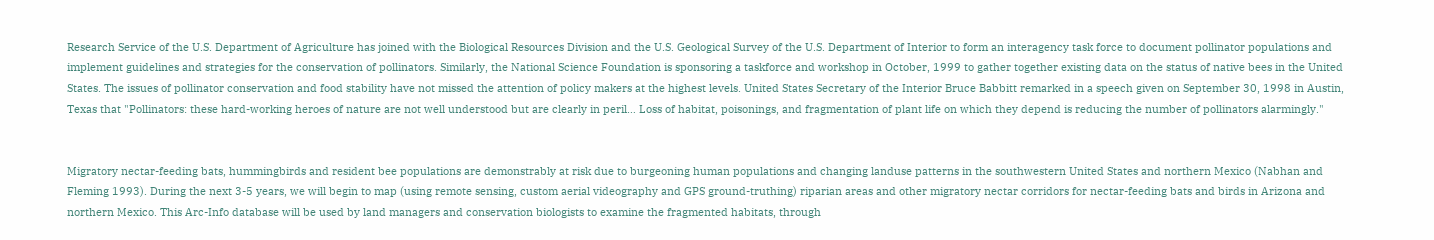Research Service of the U.S. Department of Agriculture has joined with the Biological Resources Division and the U.S. Geological Survey of the U.S. Department of Interior to form an interagency task force to document pollinator populations and implement guidelines and strategies for the conservation of pollinators. Similarly, the National Science Foundation is sponsoring a taskforce and workshop in October, 1999 to gather together existing data on the status of native bees in the United States. The issues of pollinator conservation and food stability have not missed the attention of policy makers at the highest levels. United States Secretary of the Interior Bruce Babbitt remarked in a speech given on September 30, 1998 in Austin, Texas that "Pollinators: these hard-working heroes of nature are not well understood but are clearly in peril… Loss of habitat, poisonings, and fragmentation of plant life on which they depend is reducing the number of pollinators alarmingly."


Migratory nectar-feeding bats, hummingbirds and resident bee populations are demonstrably at risk due to burgeoning human populations and changing landuse patterns in the southwestern United States and northern Mexico (Nabhan and Fleming 1993). During the next 3-5 years, we will begin to map (using remote sensing, custom aerial videography and GPS ground-truthing) riparian areas and other migratory nectar corridors for nectar-feeding bats and birds in Arizona and northern Mexico. This Arc-Info database will be used by land managers and conservation biologists to examine the fragmented habitats, through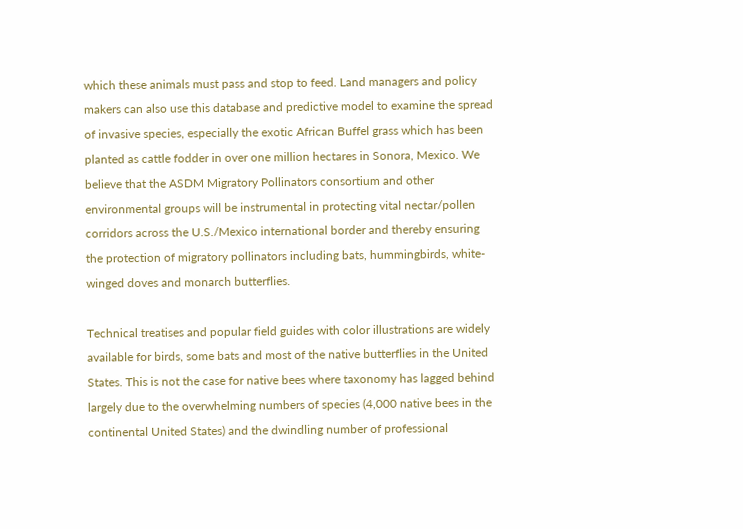which these animals must pass and stop to feed. Land managers and policy makers can also use this database and predictive model to examine the spread of invasive species, especially the exotic African Buffel grass which has been planted as cattle fodder in over one million hectares in Sonora, Mexico. We believe that the ASDM Migratory Pollinators consortium and other environmental groups will be instrumental in protecting vital nectar/pollen corridors across the U.S./Mexico international border and thereby ensuring the protection of migratory pollinators including bats, hummingbirds, white-winged doves and monarch butterflies.

Technical treatises and popular field guides with color illustrations are widely available for birds, some bats and most of the native butterflies in the United States. This is not the case for native bees where taxonomy has lagged behind largely due to the overwhelming numbers of species (4,000 native bees in the continental United States) and the dwindling number of professional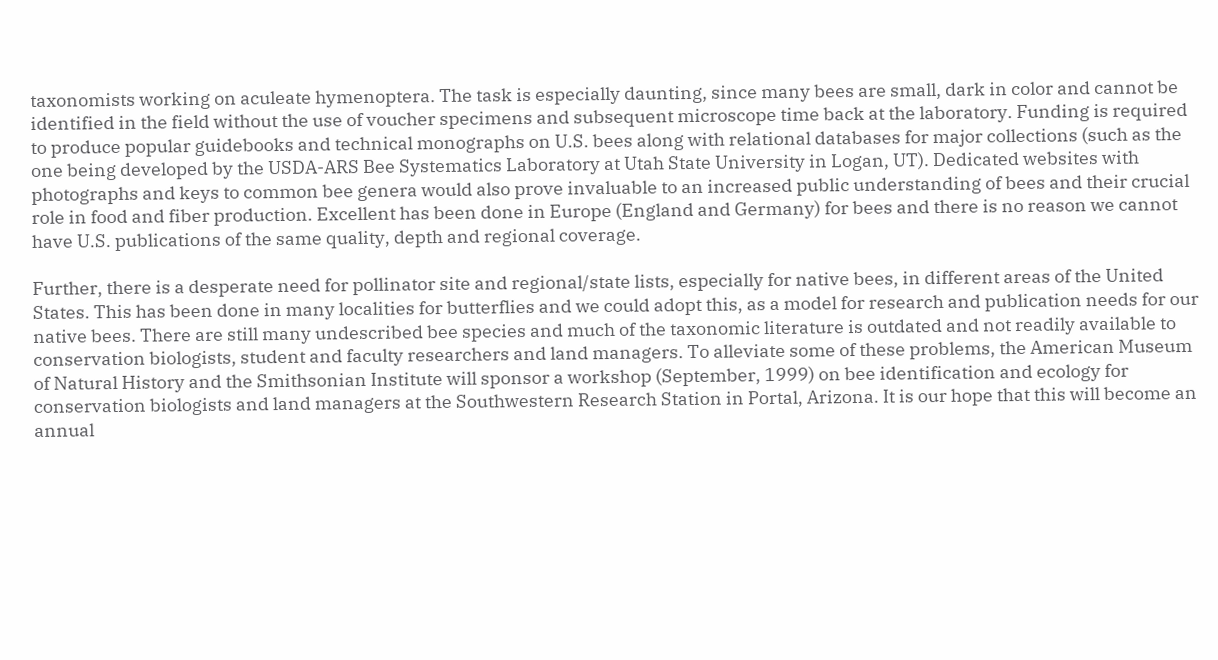taxonomists working on aculeate hymenoptera. The task is especially daunting, since many bees are small, dark in color and cannot be identified in the field without the use of voucher specimens and subsequent microscope time back at the laboratory. Funding is required to produce popular guidebooks and technical monographs on U.S. bees along with relational databases for major collections (such as the one being developed by the USDA-ARS Bee Systematics Laboratory at Utah State University in Logan, UT). Dedicated websites with photographs and keys to common bee genera would also prove invaluable to an increased public understanding of bees and their crucial role in food and fiber production. Excellent has been done in Europe (England and Germany) for bees and there is no reason we cannot have U.S. publications of the same quality, depth and regional coverage.

Further, there is a desperate need for pollinator site and regional/state lists, especially for native bees, in different areas of the United States. This has been done in many localities for butterflies and we could adopt this, as a model for research and publication needs for our native bees. There are still many undescribed bee species and much of the taxonomic literature is outdated and not readily available to conservation biologists, student and faculty researchers and land managers. To alleviate some of these problems, the American Museum of Natural History and the Smithsonian Institute will sponsor a workshop (September, 1999) on bee identification and ecology for conservation biologists and land managers at the Southwestern Research Station in Portal, Arizona. It is our hope that this will become an annual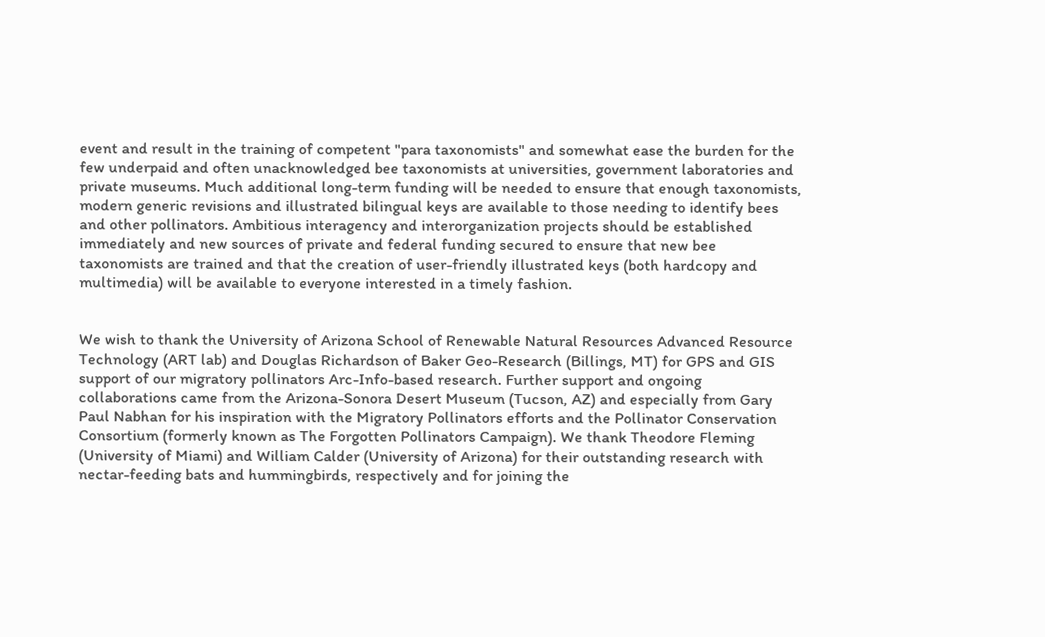event and result in the training of competent "para taxonomists" and somewhat ease the burden for the few underpaid and often unacknowledged bee taxonomists at universities, government laboratories and private museums. Much additional long-term funding will be needed to ensure that enough taxonomists, modern generic revisions and illustrated bilingual keys are available to those needing to identify bees and other pollinators. Ambitious interagency and interorganization projects should be established immediately and new sources of private and federal funding secured to ensure that new bee taxonomists are trained and that the creation of user-friendly illustrated keys (both hardcopy and multimedia) will be available to everyone interested in a timely fashion.


We wish to thank the University of Arizona School of Renewable Natural Resources Advanced Resource Technology (ART lab) and Douglas Richardson of Baker Geo-Research (Billings, MT) for GPS and GIS support of our migratory pollinators Arc-Info-based research. Further support and ongoing collaborations came from the Arizona-Sonora Desert Museum (Tucson, AZ) and especially from Gary Paul Nabhan for his inspiration with the Migratory Pollinators efforts and the Pollinator Conservation Consortium (formerly known as The Forgotten Pollinators Campaign). We thank Theodore Fleming (University of Miami) and William Calder (University of Arizona) for their outstanding research with nectar-feeding bats and hummingbirds, respectively and for joining the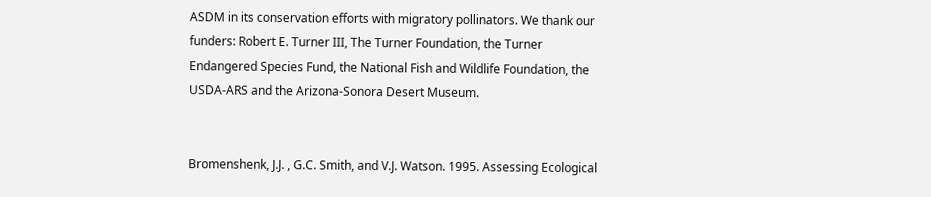ASDM in its conservation efforts with migratory pollinators. We thank our funders: Robert E. Turner III, The Turner Foundation, the Turner Endangered Species Fund, the National Fish and Wildlife Foundation, the USDA-ARS and the Arizona-Sonora Desert Museum.


Bromenshenk, J.J. , G.C. Smith, and V.J. Watson. 1995. Assessing Ecological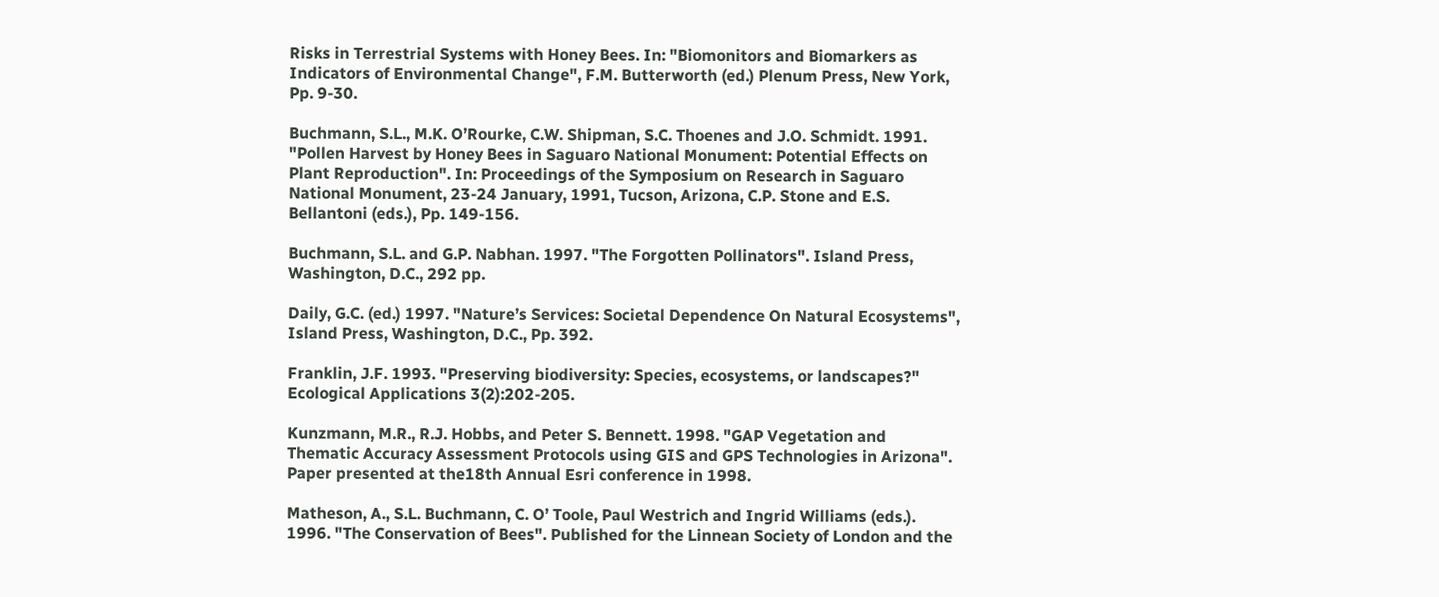Risks in Terrestrial Systems with Honey Bees. In: "Biomonitors and Biomarkers as Indicators of Environmental Change", F.M. Butterworth (ed.) Plenum Press, New York, Pp. 9-30.

Buchmann, S.L., M.K. O’Rourke, C.W. Shipman, S.C. Thoenes and J.O. Schmidt. 1991. "Pollen Harvest by Honey Bees in Saguaro National Monument: Potential Effects on Plant Reproduction". In: Proceedings of the Symposium on Research in Saguaro National Monument, 23-24 January, 1991, Tucson, Arizona, C.P. Stone and E.S. Bellantoni (eds.), Pp. 149-156.

Buchmann, S.L. and G.P. Nabhan. 1997. "The Forgotten Pollinators". Island Press, Washington, D.C., 292 pp.

Daily, G.C. (ed.) 1997. "Nature’s Services: Societal Dependence On Natural Ecosystems", Island Press, Washington, D.C., Pp. 392.

Franklin, J.F. 1993. "Preserving biodiversity: Species, ecosystems, or landscapes?" Ecological Applications 3(2):202-205.

Kunzmann, M.R., R.J. Hobbs, and Peter S. Bennett. 1998. "GAP Vegetation and Thematic Accuracy Assessment Protocols using GIS and GPS Technologies in Arizona". Paper presented at the18th Annual Esri conference in 1998.

Matheson, A., S.L. Buchmann, C. O’ Toole, Paul Westrich and Ingrid Williams (eds.). 1996. "The Conservation of Bees". Published for the Linnean Society of London and the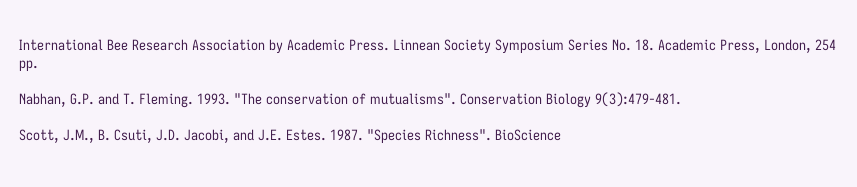International Bee Research Association by Academic Press. Linnean Society Symposium Series No. 18. Academic Press, London, 254 pp.

Nabhan, G.P. and T. Fleming. 1993. "The conservation of mutualisms". Conservation Biology 9(3):479-481.

Scott, J.M., B. Csuti, J.D. Jacobi, and J.E. Estes. 1987. "Species Richness". BioScience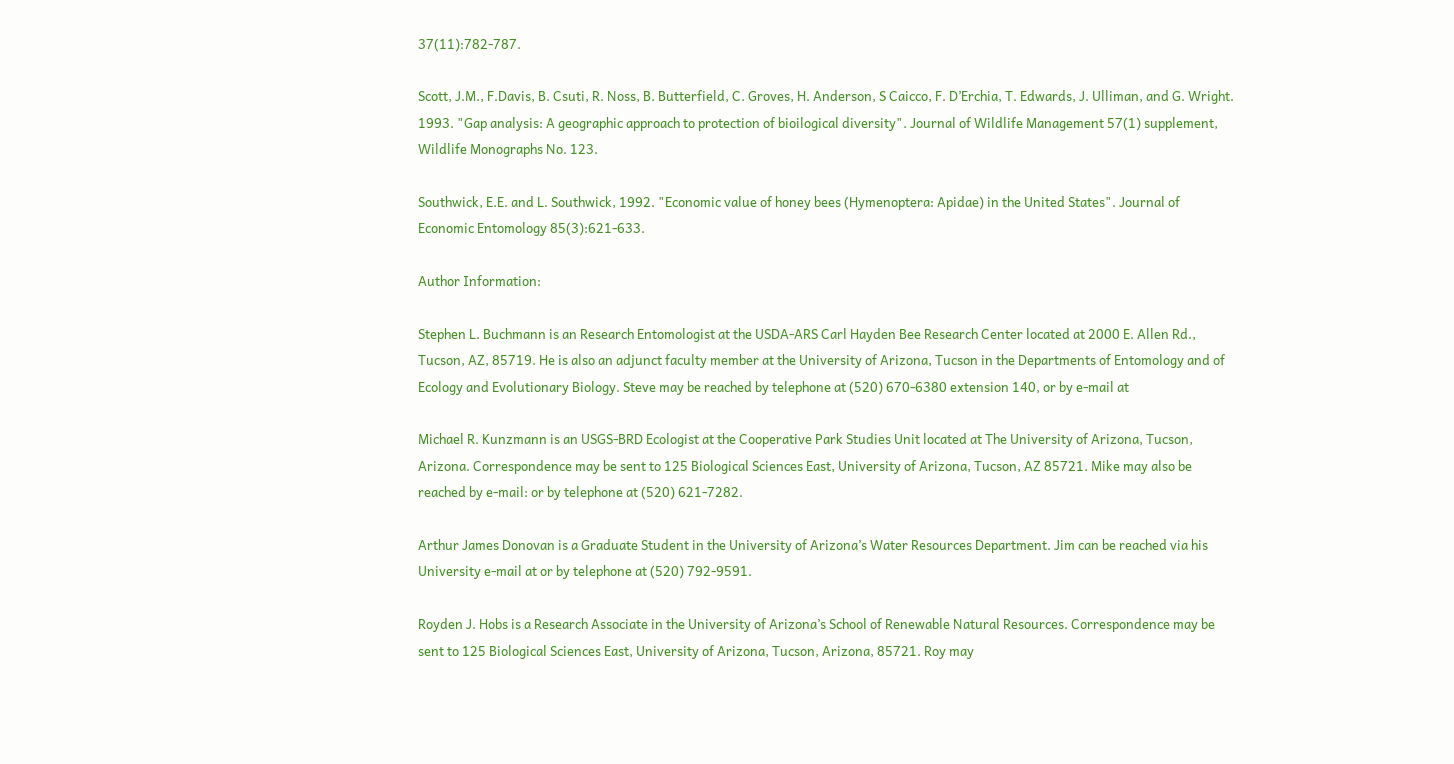37(11):782-787.

Scott, J.M., F.Davis, B. Csuti, R. Noss, B. Butterfield, C. Groves, H. Anderson, S Caicco, F. D’Erchia, T. Edwards, J. Ulliman, and G. Wright. 1993. "Gap analysis: A geographic approach to protection of bioilogical diversity". Journal of Wildlife Management 57(1) supplement, Wildlife Monographs No. 123.

Southwick, E.E. and L. Southwick, 1992. "Economic value of honey bees (Hymenoptera: Apidae) in the United States". Journal of Economic Entomology 85(3):621-633.

Author Information:

Stephen L. Buchmann is an Research Entomologist at the USDA-ARS Carl Hayden Bee Research Center located at 2000 E. Allen Rd., Tucson, AZ, 85719. He is also an adjunct faculty member at the University of Arizona, Tucson in the Departments of Entomology and of Ecology and Evolutionary Biology. Steve may be reached by telephone at (520) 670-6380 extension 140, or by e-mail at

Michael R. Kunzmann is an USGS-BRD Ecologist at the Cooperative Park Studies Unit located at The University of Arizona, Tucson, Arizona. Correspondence may be sent to 125 Biological Sciences East, University of Arizona, Tucson, AZ 85721. Mike may also be reached by e-mail: or by telephone at (520) 621-7282.

Arthur James Donovan is a Graduate Student in the University of Arizona’s Water Resources Department. Jim can be reached via his University e-mail at or by telephone at (520) 792-9591.

Royden J. Hobs is a Research Associate in the University of Arizona’s School of Renewable Natural Resources. Correspondence may be sent to 125 Biological Sciences East, University of Arizona, Tucson, Arizona, 85721. Roy may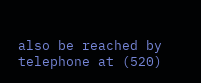also be reached by telephone at (520)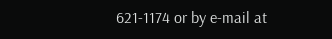621-1174 or by e-mail at